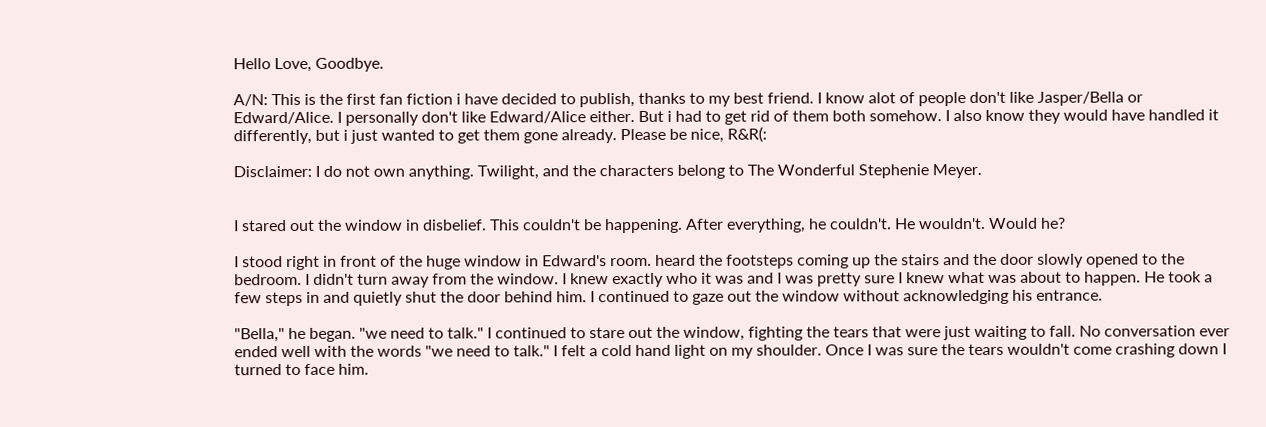Hello Love, Goodbye.

A/N: This is the first fan fiction i have decided to publish, thanks to my best friend. I know alot of people don't like Jasper/Bella or Edward/Alice. I personally don't like Edward/Alice either. But i had to get rid of them both somehow. I also know they would have handled it differently, but i just wanted to get them gone already. Please be nice, R&R(:

Disclaimer: I do not own anything. Twilight, and the characters belong to The Wonderful Stephenie Meyer.


I stared out the window in disbelief. This couldn't be happening. After everything, he couldn't. He wouldn't. Would he?

I stood right in front of the huge window in Edward's room. heard the footsteps coming up the stairs and the door slowly opened to the bedroom. I didn't turn away from the window. I knew exactly who it was and I was pretty sure I knew what was about to happen. He took a few steps in and quietly shut the door behind him. I continued to gaze out the window without acknowledging his entrance.

"Bella," he began. "we need to talk." I continued to stare out the window, fighting the tears that were just waiting to fall. No conversation ever ended well with the words "we need to talk." I felt a cold hand light on my shoulder. Once I was sure the tears wouldn't come crashing down I turned to face him.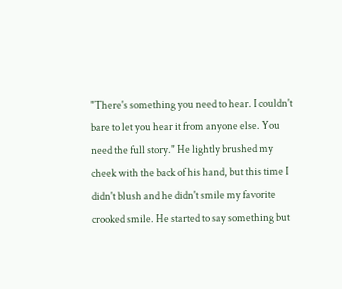"There's something you need to hear. I couldn't bare to let you hear it from anyone else. You need the full story." He lightly brushed my cheek with the back of his hand, but this time I didn't blush and he didn't smile my favorite crooked smile. He started to say something but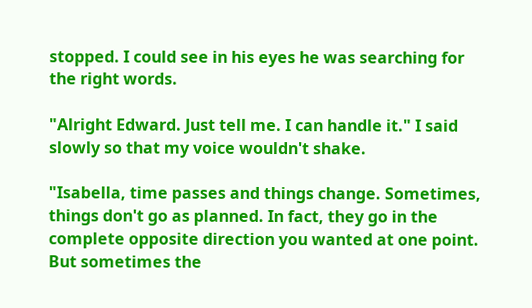stopped. I could see in his eyes he was searching for the right words.

"Alright Edward. Just tell me. I can handle it." I said slowly so that my voice wouldn't shake.

"Isabella, time passes and things change. Sometimes, things don't go as planned. In fact, they go in the complete opposite direction you wanted at one point. But sometimes the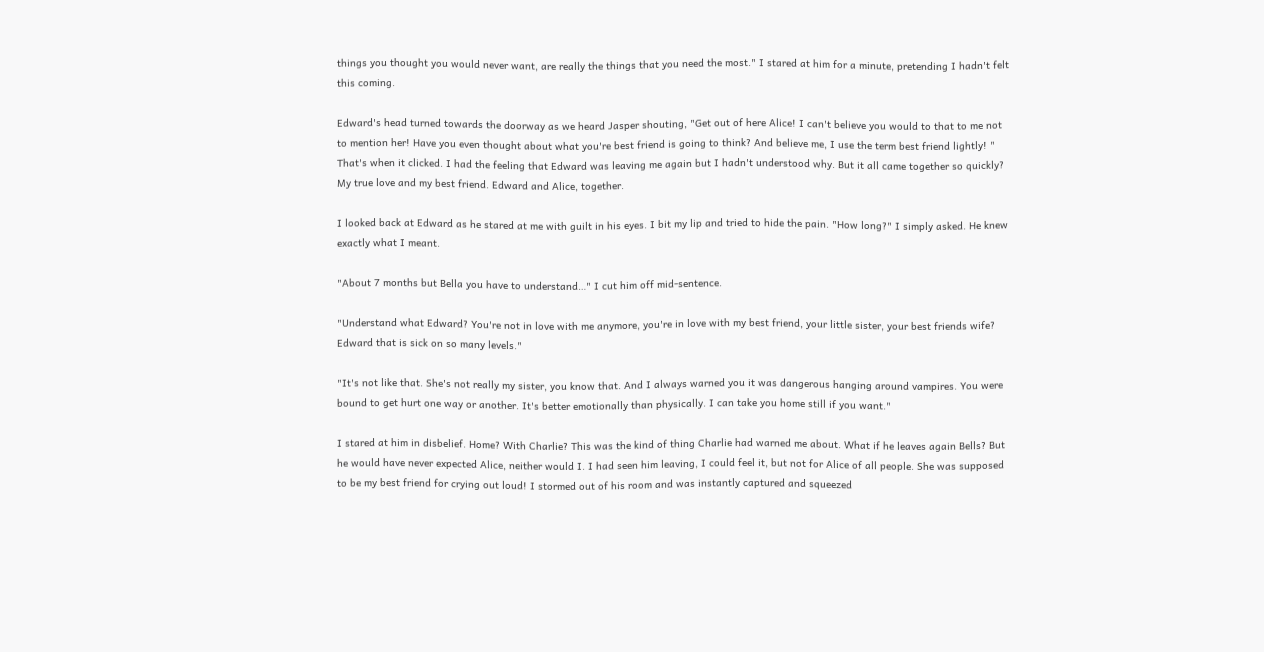things you thought you would never want, are really the things that you need the most." I stared at him for a minute, pretending I hadn't felt this coming.

Edward's head turned towards the doorway as we heard Jasper shouting, "Get out of here Alice! I can't believe you would to that to me not to mention her! Have you even thought about what you're best friend is going to think? And believe me, I use the term best friend lightly! " That's when it clicked. I had the feeling that Edward was leaving me again but I hadn't understood why. But it all came together so quickly? My true love and my best friend. Edward and Alice, together.

I looked back at Edward as he stared at me with guilt in his eyes. I bit my lip and tried to hide the pain. "How long?" I simply asked. He knew exactly what I meant.

"About 7 months but Bella you have to understand…" I cut him off mid-sentence.

"Understand what Edward? You're not in love with me anymore, you're in love with my best friend, your little sister, your best friends wife? Edward that is sick on so many levels."

"It's not like that. She's not really my sister, you know that. And I always warned you it was dangerous hanging around vampires. You were bound to get hurt one way or another. It's better emotionally than physically. I can take you home still if you want."

I stared at him in disbelief. Home? With Charlie? This was the kind of thing Charlie had warned me about. What if he leaves again Bells? But he would have never expected Alice, neither would I. I had seen him leaving, I could feel it, but not for Alice of all people. She was supposed to be my best friend for crying out loud! I stormed out of his room and was instantly captured and squeezed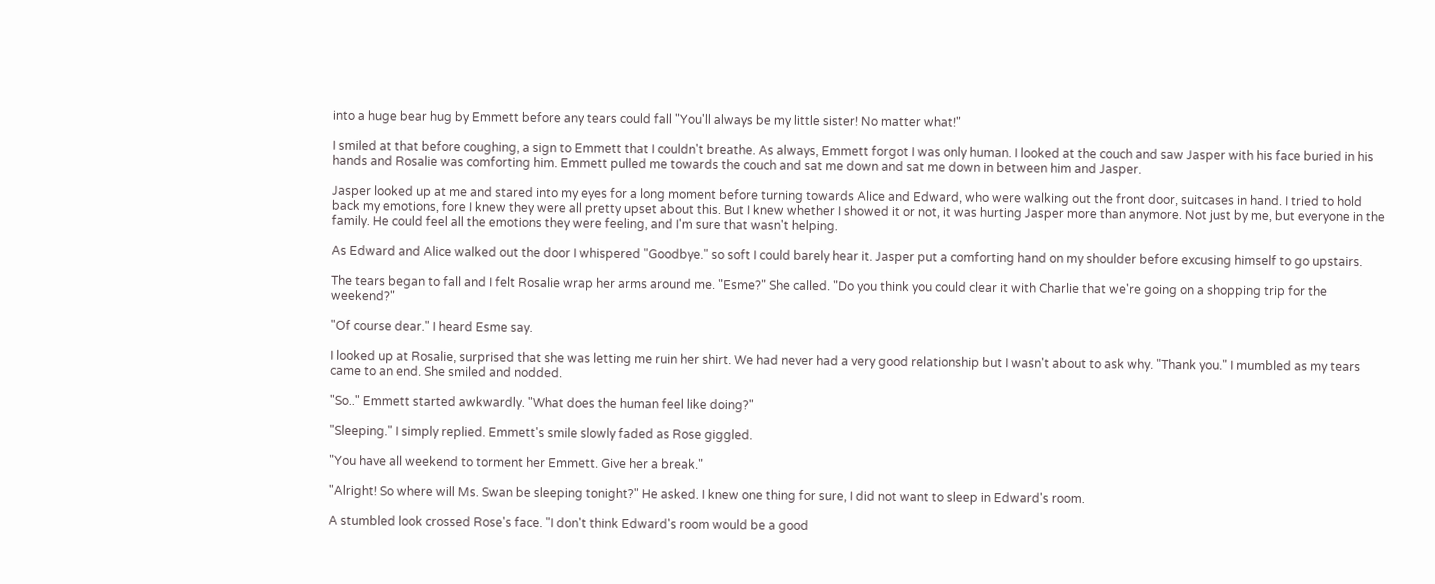into a huge bear hug by Emmett before any tears could fall "You'll always be my little sister! No matter what!"

I smiled at that before coughing, a sign to Emmett that I couldn't breathe. As always, Emmett forgot I was only human. I looked at the couch and saw Jasper with his face buried in his hands and Rosalie was comforting him. Emmett pulled me towards the couch and sat me down and sat me down in between him and Jasper.

Jasper looked up at me and stared into my eyes for a long moment before turning towards Alice and Edward, who were walking out the front door, suitcases in hand. I tried to hold back my emotions, fore I knew they were all pretty upset about this. But I knew whether I showed it or not, it was hurting Jasper more than anymore. Not just by me, but everyone in the family. He could feel all the emotions they were feeling, and I'm sure that wasn't helping.

As Edward and Alice walked out the door I whispered "Goodbye." so soft I could barely hear it. Jasper put a comforting hand on my shoulder before excusing himself to go upstairs.

The tears began to fall and I felt Rosalie wrap her arms around me. "Esme?" She called. "Do you think you could clear it with Charlie that we're going on a shopping trip for the weekend?"

"Of course dear." I heard Esme say.

I looked up at Rosalie, surprised that she was letting me ruin her shirt. We had never had a very good relationship but I wasn't about to ask why. "Thank you." I mumbled as my tears came to an end. She smiled and nodded.

"So.." Emmett started awkwardly. "What does the human feel like doing?"

"Sleeping." I simply replied. Emmett's smile slowly faded as Rose giggled.

"You have all weekend to torment her Emmett. Give her a break."

"Alright! So where will Ms. Swan be sleeping tonight?" He asked. I knew one thing for sure, I did not want to sleep in Edward's room.

A stumbled look crossed Rose's face. "I don't think Edward's room would be a good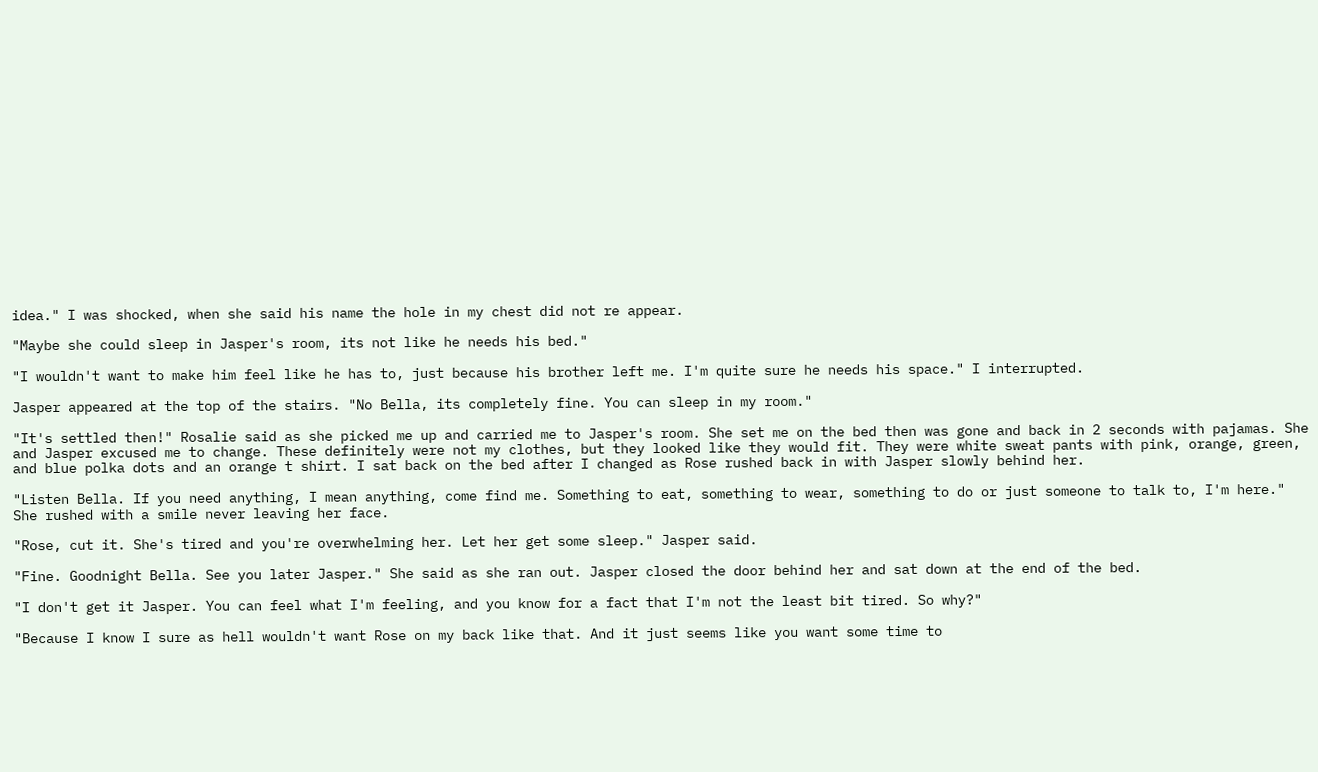idea." I was shocked, when she said his name the hole in my chest did not re appear.

"Maybe she could sleep in Jasper's room, its not like he needs his bed."

"I wouldn't want to make him feel like he has to, just because his brother left me. I'm quite sure he needs his space." I interrupted.

Jasper appeared at the top of the stairs. "No Bella, its completely fine. You can sleep in my room."

"It's settled then!" Rosalie said as she picked me up and carried me to Jasper's room. She set me on the bed then was gone and back in 2 seconds with pajamas. She and Jasper excused me to change. These definitely were not my clothes, but they looked like they would fit. They were white sweat pants with pink, orange, green, and blue polka dots and an orange t shirt. I sat back on the bed after I changed as Rose rushed back in with Jasper slowly behind her.

"Listen Bella. If you need anything, I mean anything, come find me. Something to eat, something to wear, something to do or just someone to talk to, I'm here." She rushed with a smile never leaving her face.

"Rose, cut it. She's tired and you're overwhelming her. Let her get some sleep." Jasper said.

"Fine. Goodnight Bella. See you later Jasper." She said as she ran out. Jasper closed the door behind her and sat down at the end of the bed.

"I don't get it Jasper. You can feel what I'm feeling, and you know for a fact that I'm not the least bit tired. So why?"

"Because I know I sure as hell wouldn't want Rose on my back like that. And it just seems like you want some time to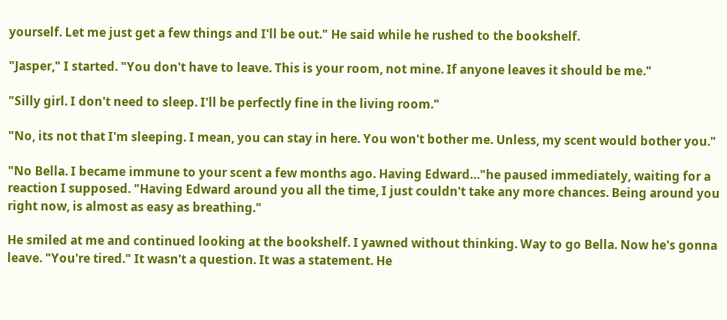yourself. Let me just get a few things and I'll be out." He said while he rushed to the bookshelf.

"Jasper," I started. "You don't have to leave. This is your room, not mine. If anyone leaves it should be me."

"Silly girl. I don't need to sleep. I'll be perfectly fine in the living room."

"No, its not that I'm sleeping. I mean, you can stay in here. You won't bother me. Unless, my scent would bother you."

"No Bella. I became immune to your scent a few months ago. Having Edward…"he paused immediately, waiting for a reaction I supposed. "Having Edward around you all the time, I just couldn't take any more chances. Being around you right now, is almost as easy as breathing."

He smiled at me and continued looking at the bookshelf. I yawned without thinking. Way to go Bella. Now he's gonna leave. "You're tired." It wasn't a question. It was a statement. He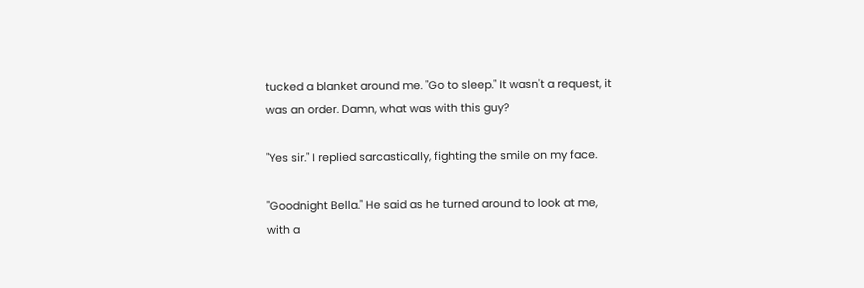tucked a blanket around me. "Go to sleep." It wasn't a request, it was an order. Damn, what was with this guy?

"Yes sir." I replied sarcastically, fighting the smile on my face.

"Goodnight Bella." He said as he turned around to look at me, with a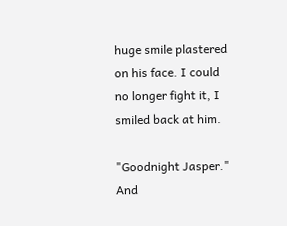huge smile plastered on his face. I could no longer fight it, I smiled back at him.

"Goodnight Jasper." And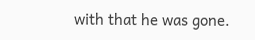with that he was gone.